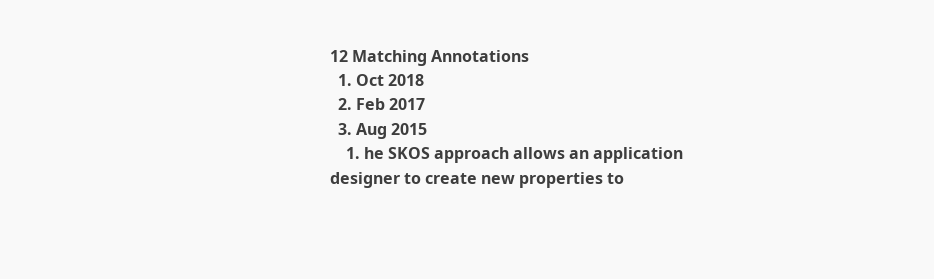12 Matching Annotations
  1. Oct 2018
  2. Feb 2017
  3. Aug 2015
    1. he SKOS approach allows an application designer to create new properties to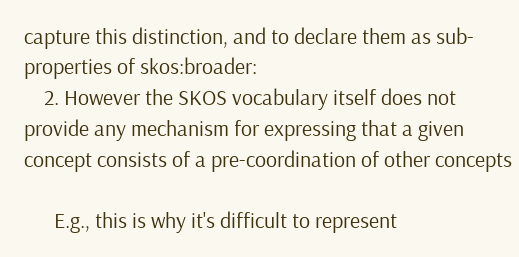capture this distinction, and to declare them as sub-properties of skos:broader:
    2. However the SKOS vocabulary itself does not provide any mechanism for expressing that a given concept consists of a pre-coordination of other concepts

      E.g., this is why it's difficult to represent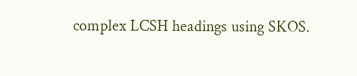complex LCSH headings using SKOS.